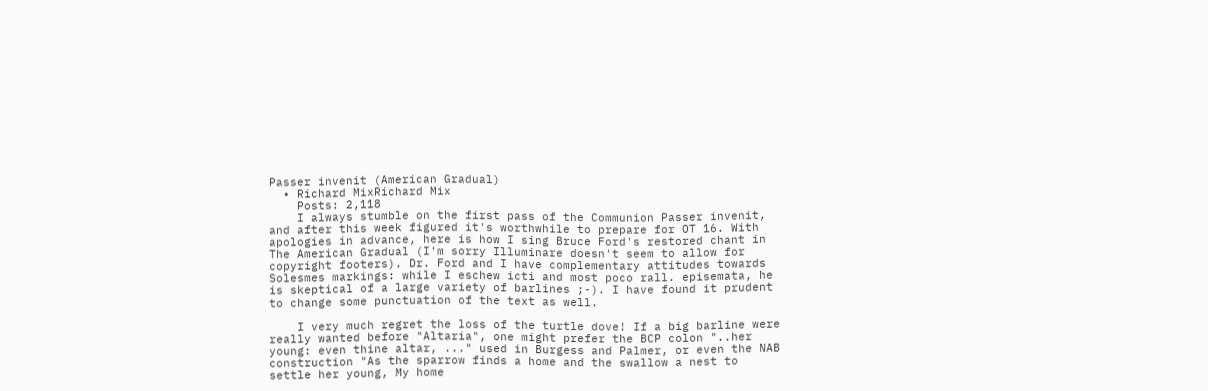Passer invenit (American Gradual)
  • Richard MixRichard Mix
    Posts: 2,118
    I always stumble on the first pass of the Communion Passer invenit, and after this week figured it's worthwhile to prepare for OT 16. With apologies in advance, here is how I sing Bruce Ford's restored chant in The American Gradual (I'm sorry Illuminare doesn't seem to allow for copyright footers). Dr. Ford and I have complementary attitudes towards Solesmes markings: while I eschew icti and most poco rall. episemata, he is skeptical of a large variety of barlines ;-). I have found it prudent to change some punctuation of the text as well.

    I very much regret the loss of the turtle dove! If a big barline were really wanted before "Altaria", one might prefer the BCP colon "..her young: even thine altar, ..." used in Burgess and Palmer, or even the NAB construction "As the sparrow finds a home and the swallow a nest to settle her young, My home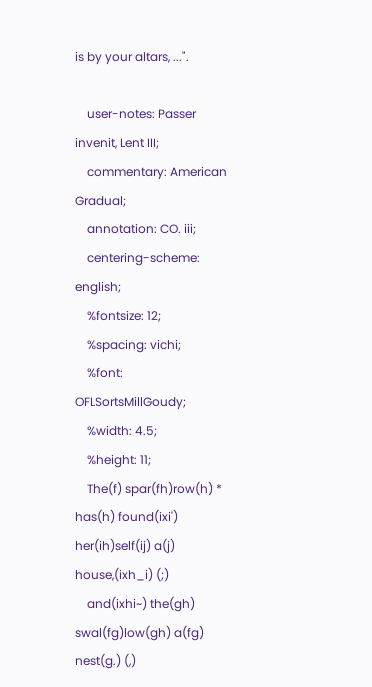is by your altars, ...".

    user-notes: Passer invenit, Lent III;
    commentary: American Gradual;
    annotation: CO. iii;
    centering-scheme: english;
    %fontsize: 12;
    %spacing: vichi;
    %font: OFLSortsMillGoudy;
    %width: 4.5;
    %height: 11;
    The(f) spar(fh)row(h) * has(h) found(ixi') her(ih)self(ij) a(j) house,(ixh_i) (;)
    and(ixhi~) the(gh) swal(fg)low(gh) a(fg) nest(g.) (,)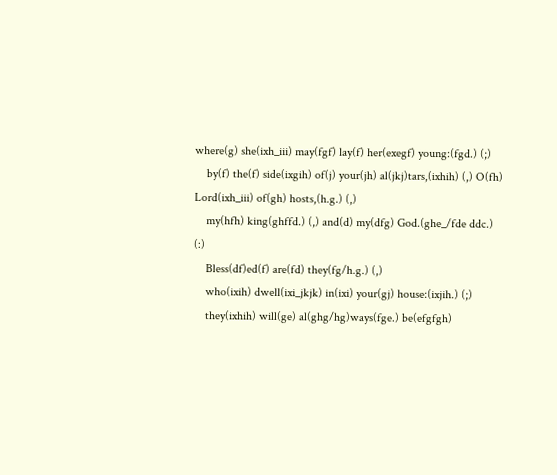where(g) she(ixh_iii) may(fgf) lay(f) her(exegf) young:(fgd.) (;)
    by(f) the(f) side(ixgih) of(j) your(jh) al(jkj)tars,(ixhih) (,) O(fh) Lord(ixh_iii) of(gh) hosts,(h.g.) (,)
    my(hfh) king(ghffd.) (,) and(d) my(dfg) God.(ghe_/fde ddc.) (:)
    Bless(df)ed(f) are(fd) they(fg/h.g.) (,)
    who(ixih) dwell(ixi_jkjk) in(ixi) your(gj) house:(ixjih.) (;)
    they(ixhih) will(ge) al(ghg/hg)ways(fge.) be(efgfgh)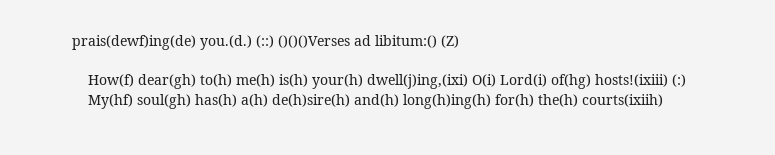prais(dewf)ing(de) you.(d.) (::) ()()()Verses ad libitum:() (Z)

    How(f) dear(gh) to(h) me(h) is(h) your(h) dwell(j)ing,(ixi) O(i) Lord(i) of(hg) hosts!(ixiii) (:)
    My(hf) soul(gh) has(h) a(h) de(h)sire(h) and(h) long(h)ing(h) for(h) the(h) courts(ixiih)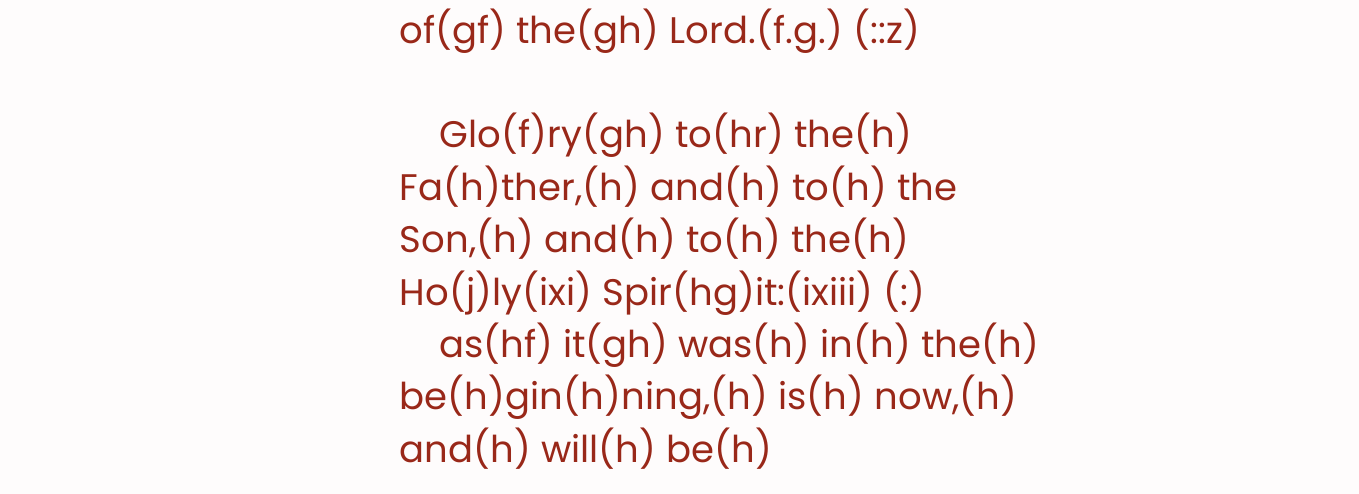of(gf) the(gh) Lord.(f.g.) (::z)

    Glo(f)ry(gh) to(hr) the(h) Fa(h)ther,(h) and(h) to(h) the Son,(h) and(h) to(h) the(h) Ho(j)ly(ixi) Spir(hg)it:(ixiii) (:)
    as(hf) it(gh) was(h) in(h) the(h) be(h)gin(h)ning,(h) is(h) now,(h) and(h) will(h) be(h)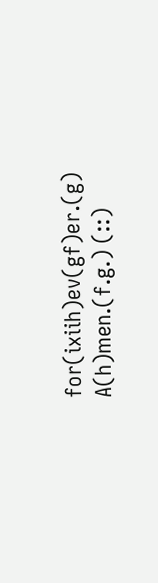for(ixiih)ev(gf)er.(g) A(h)men.(f.g.) (::)